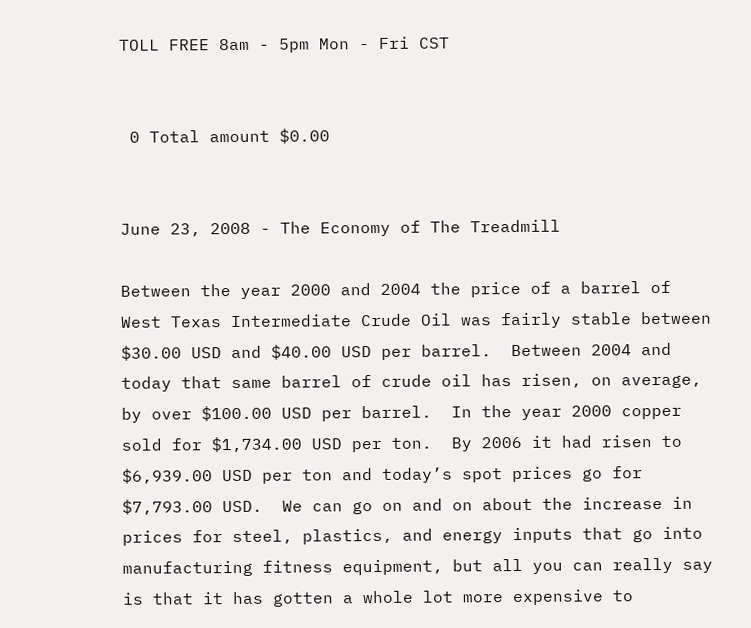TOLL FREE 8am - 5pm Mon - Fri CST


 0 Total amount $0.00


June 23, 2008 - The Economy of The Treadmill

Between the year 2000 and 2004 the price of a barrel of West Texas Intermediate Crude Oil was fairly stable between $30.00 USD and $40.00 USD per barrel.  Between 2004 and today that same barrel of crude oil has risen, on average, by over $100.00 USD per barrel.  In the year 2000 copper sold for $1,734.00 USD per ton.  By 2006 it had risen to $6,939.00 USD per ton and today’s spot prices go for $7,793.00 USD.  We can go on and on about the increase in prices for steel, plastics, and energy inputs that go into manufacturing fitness equipment, but all you can really say is that it has gotten a whole lot more expensive to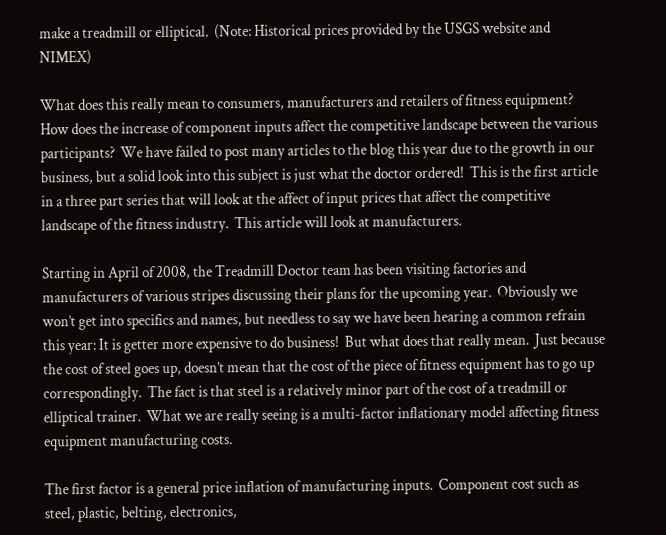make a treadmill or elliptical.  (Note: Historical prices provided by the USGS website and NIMEX)

What does this really mean to consumers, manufacturers and retailers of fitness equipment?  How does the increase of component inputs affect the competitive landscape between the various participants?  We have failed to post many articles to the blog this year due to the growth in our business, but a solid look into this subject is just what the doctor ordered!  This is the first article in a three part series that will look at the affect of input prices that affect the competitive landscape of the fitness industry.  This article will look at manufacturers.

Starting in April of 2008, the Treadmill Doctor team has been visiting factories and manufacturers of various stripes discussing their plans for the upcoming year.  Obviously we won’t get into specifics and names, but needless to say we have been hearing a common refrain this year: It is getter more expensive to do business!  But what does that really mean.  Just because the cost of steel goes up, doesn’t mean that the cost of the piece of fitness equipment has to go up correspondingly.  The fact is that steel is a relatively minor part of the cost of a treadmill or elliptical trainer.  What we are really seeing is a multi-factor inflationary model affecting fitness equipment manufacturing costs.

The first factor is a general price inflation of manufacturing inputs.  Component cost such as steel, plastic, belting, electronics,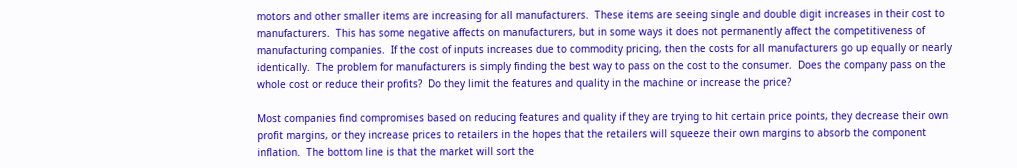motors and other smaller items are increasing for all manufacturers.  These items are seeing single and double digit increases in their cost to manufacturers.  This has some negative affects on manufacturers, but in some ways it does not permanently affect the competitiveness of manufacturing companies.  If the cost of inputs increases due to commodity pricing, then the costs for all manufacturers go up equally or nearly identically.  The problem for manufacturers is simply finding the best way to pass on the cost to the consumer.  Does the company pass on the whole cost or reduce their profits?  Do they limit the features and quality in the machine or increase the price?

Most companies find compromises based on reducing features and quality if they are trying to hit certain price points, they decrease their own profit margins, or they increase prices to retailers in the hopes that the retailers will squeeze their own margins to absorb the component inflation.  The bottom line is that the market will sort the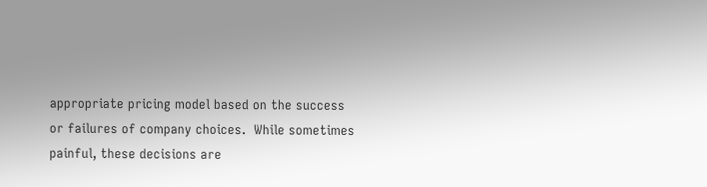appropriate pricing model based on the success or failures of company choices.  While sometimes painful, these decisions are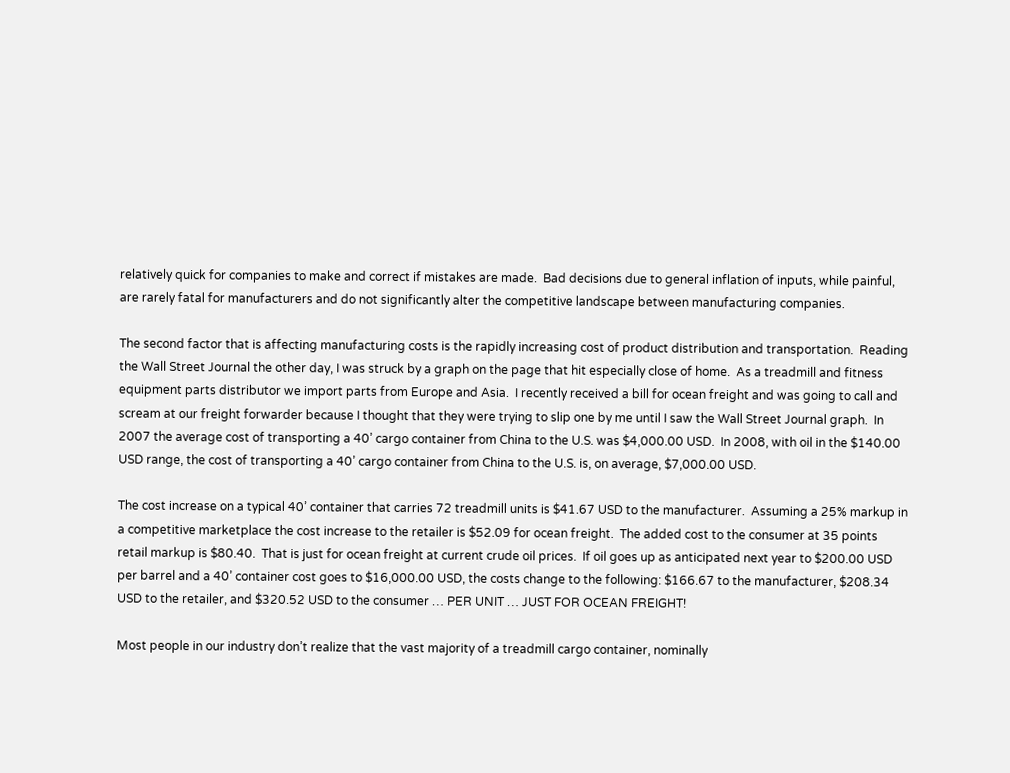relatively quick for companies to make and correct if mistakes are made.  Bad decisions due to general inflation of inputs, while painful, are rarely fatal for manufacturers and do not significantly alter the competitive landscape between manufacturing companies.

The second factor that is affecting manufacturing costs is the rapidly increasing cost of product distribution and transportation.  Reading the Wall Street Journal the other day, I was struck by a graph on the page that hit especially close of home.  As a treadmill and fitness equipment parts distributor we import parts from Europe and Asia.  I recently received a bill for ocean freight and was going to call and scream at our freight forwarder because I thought that they were trying to slip one by me until I saw the Wall Street Journal graph.  In 2007 the average cost of transporting a 40’ cargo container from China to the U.S. was $4,000.00 USD.  In 2008, with oil in the $140.00 USD range, the cost of transporting a 40’ cargo container from China to the U.S. is, on average, $7,000.00 USD.

The cost increase on a typical 40’ container that carries 72 treadmill units is $41.67 USD to the manufacturer.  Assuming a 25% markup in a competitive marketplace the cost increase to the retailer is $52.09 for ocean freight.  The added cost to the consumer at 35 points retail markup is $80.40.  That is just for ocean freight at current crude oil prices.  If oil goes up as anticipated next year to $200.00 USD per barrel and a 40’ container cost goes to $16,000.00 USD, the costs change to the following: $166.67 to the manufacturer, $208.34 USD to the retailer, and $320.52 USD to the consumer … PER UNIT … JUST FOR OCEAN FREIGHT!

Most people in our industry don’t realize that the vast majority of a treadmill cargo container, nominally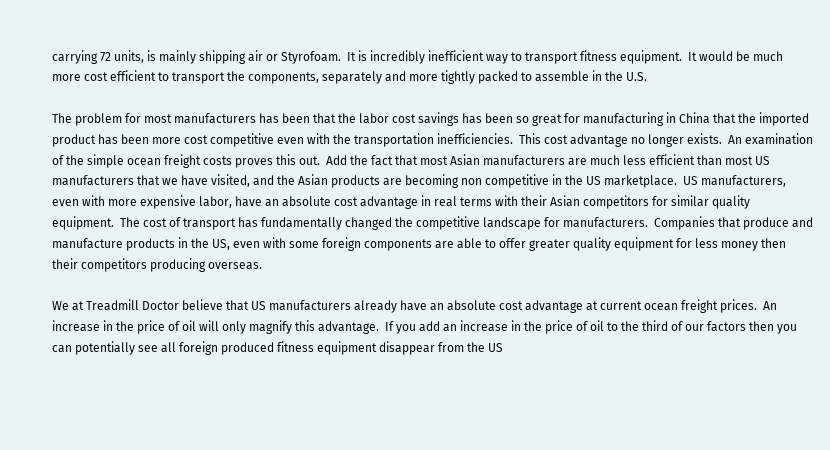carrying 72 units, is mainly shipping air or Styrofoam.  It is incredibly inefficient way to transport fitness equipment.  It would be much more cost efficient to transport the components, separately and more tightly packed to assemble in the U.S.

The problem for most manufacturers has been that the labor cost savings has been so great for manufacturing in China that the imported product has been more cost competitive even with the transportation inefficiencies.  This cost advantage no longer exists.  An examination of the simple ocean freight costs proves this out.  Add the fact that most Asian manufacturers are much less efficient than most US manufacturers that we have visited, and the Asian products are becoming non competitive in the US marketplace.  US manufacturers, even with more expensive labor, have an absolute cost advantage in real terms with their Asian competitors for similar quality equipment.  The cost of transport has fundamentally changed the competitive landscape for manufacturers.  Companies that produce and manufacture products in the US, even with some foreign components are able to offer greater quality equipment for less money then their competitors producing overseas.

We at Treadmill Doctor believe that US manufacturers already have an absolute cost advantage at current ocean freight prices.  An increase in the price of oil will only magnify this advantage.  If you add an increase in the price of oil to the third of our factors then you can potentially see all foreign produced fitness equipment disappear from the US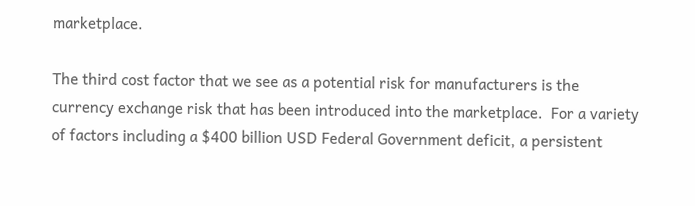marketplace.

The third cost factor that we see as a potential risk for manufacturers is the currency exchange risk that has been introduced into the marketplace.  For a variety of factors including a $400 billion USD Federal Government deficit, a persistent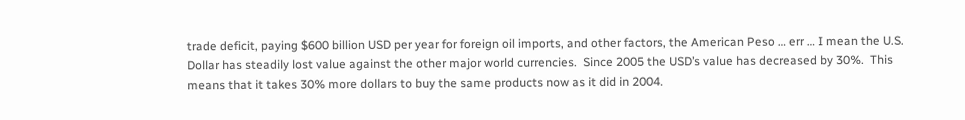trade deficit, paying $600 billion USD per year for foreign oil imports, and other factors, the American Peso … err … I mean the U.S. Dollar has steadily lost value against the other major world currencies.  Since 2005 the USD’s value has decreased by 30%.  This means that it takes 30% more dollars to buy the same products now as it did in 2004.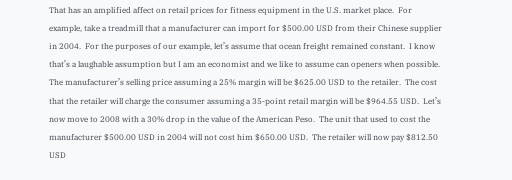That has an amplified affect on retail prices for fitness equipment in the U.S. market place.  For example, take a treadmill that a manufacturer can import for $500.00 USD from their Chinese supplier in 2004.  For the purposes of our example, let’s assume that ocean freight remained constant.  I know that’s a laughable assumption but I am an economist and we like to assume can openers when possible.  The manufacturer’s selling price assuming a 25% margin will be $625.00 USD to the retailer.  The cost that the retailer will charge the consumer assuming a 35-point retail margin will be $964.55 USD.  Let’s now move to 2008 with a 30% drop in the value of the American Peso.  The unit that used to cost the manufacturer $500.00 USD in 2004 will not cost him $650.00 USD.  The retailer will now pay $812.50 USD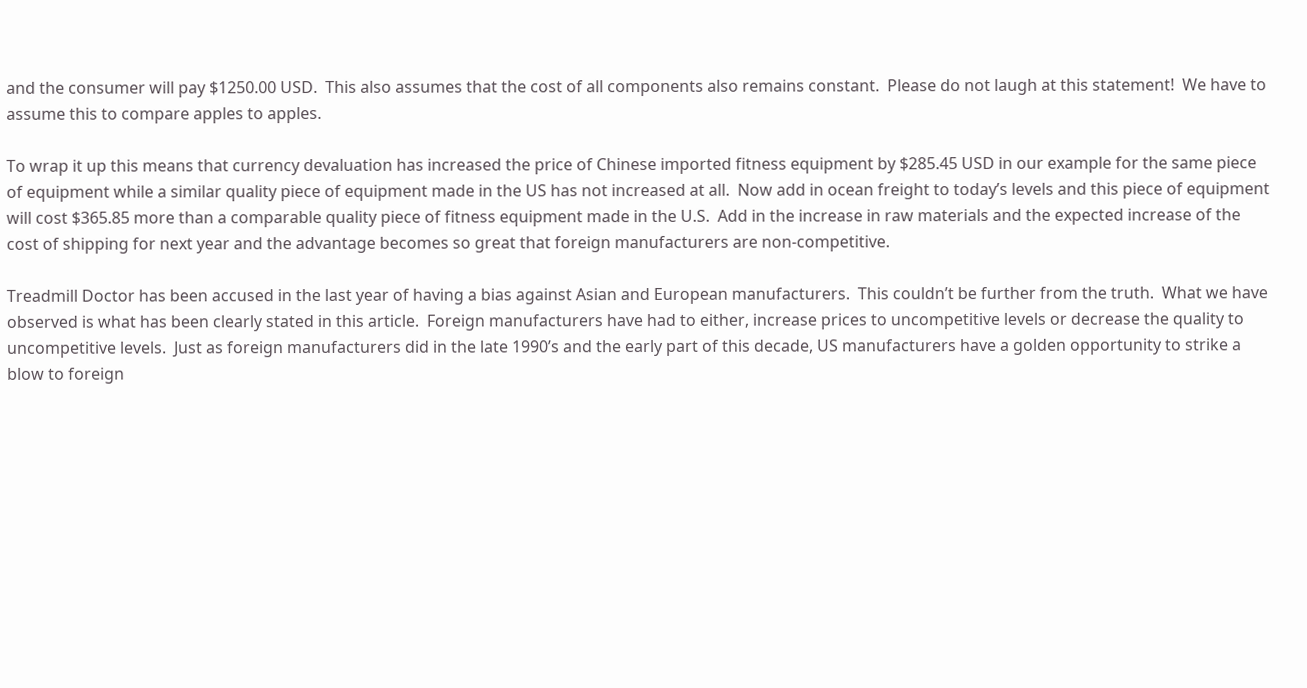and the consumer will pay $1250.00 USD.  This also assumes that the cost of all components also remains constant.  Please do not laugh at this statement!  We have to assume this to compare apples to apples.

To wrap it up this means that currency devaluation has increased the price of Chinese imported fitness equipment by $285.45 USD in our example for the same piece of equipment while a similar quality piece of equipment made in the US has not increased at all.  Now add in ocean freight to today’s levels and this piece of equipment will cost $365.85 more than a comparable quality piece of fitness equipment made in the U.S.  Add in the increase in raw materials and the expected increase of the cost of shipping for next year and the advantage becomes so great that foreign manufacturers are non-competitive.

Treadmill Doctor has been accused in the last year of having a bias against Asian and European manufacturers.  This couldn’t be further from the truth.  What we have observed is what has been clearly stated in this article.  Foreign manufacturers have had to either, increase prices to uncompetitive levels or decrease the quality to uncompetitive levels.  Just as foreign manufacturers did in the late 1990’s and the early part of this decade, US manufacturers have a golden opportunity to strike a blow to foreign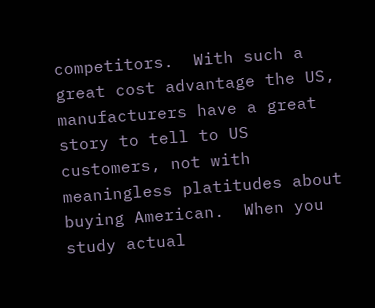competitors.  With such a great cost advantage the US, manufacturers have a great story to tell to US customers, not with meaningless platitudes about buying American.  When you study actual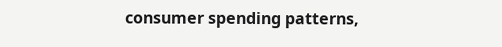consumer spending patterns,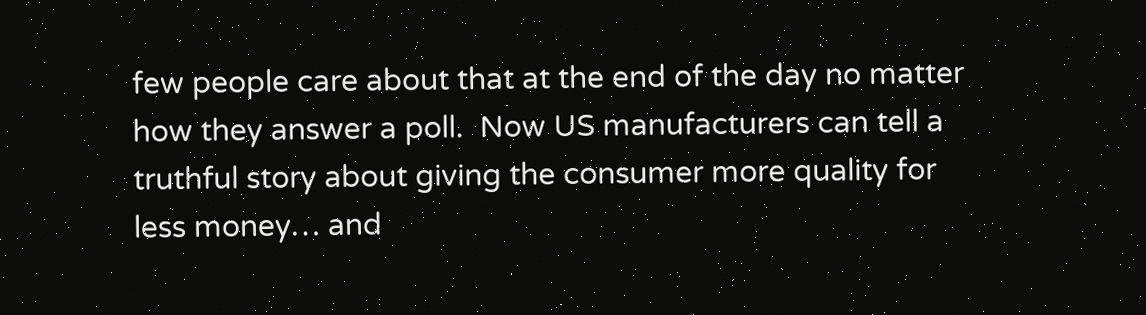few people care about that at the end of the day no matter how they answer a poll.  Now US manufacturers can tell a truthful story about giving the consumer more quality for less money… and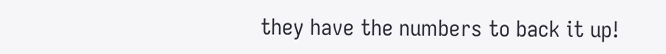they have the numbers to back it up!